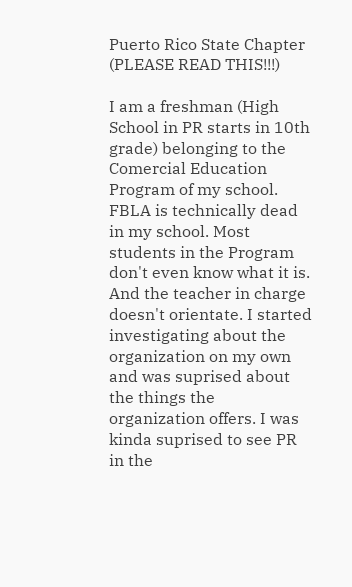Puerto Rico State Chapter (PLEASE READ THIS!!!)

I am a freshman (High School in PR starts in 10th grade) belonging to the Comercial Education Program of my school. FBLA is technically dead in my school. Most students in the Program don't even know what it is. And the teacher in charge doesn't orientate. I started investigating about the organization on my own and was suprised about the things the organization offers. I was kinda suprised to see PR in the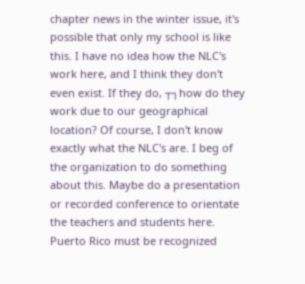chapter news in the winter issue, it's possible that only my school is like this. I have no idea how the NLC's work here, and I think they don't even exist. If they do, ┬┐how do they work due to our geographical location? Of course, I don't know exactly what the NLC's are. I beg of the organization to do something about this. Maybe do a presentation or recorded conference to orientate the teachers and students here. Puerto Rico must be recognized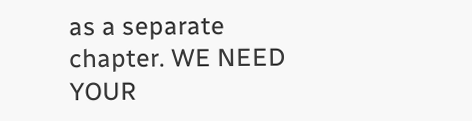as a separate chapter. WE NEED YOUR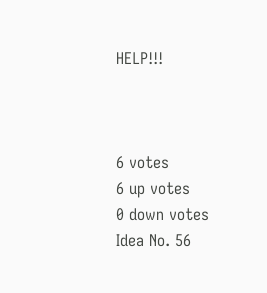HELP!!!



6 votes
6 up votes
0 down votes
Idea No. 56